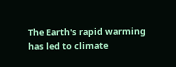The Earth's rapid warming has led to climate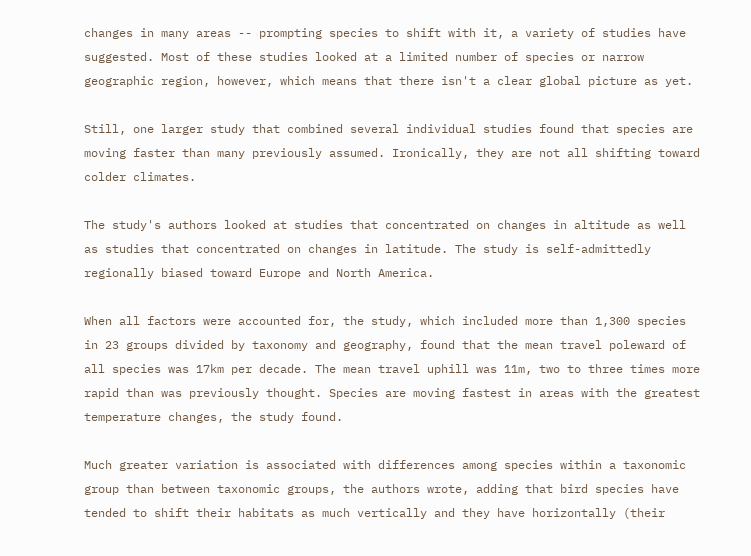changes in many areas -- prompting species to shift with it, a variety of studies have suggested. Most of these studies looked at a limited number of species or narrow geographic region, however, which means that there isn't a clear global picture as yet.

Still, one larger study that combined several individual studies found that species are moving faster than many previously assumed. Ironically, they are not all shifting toward colder climates.

The study's authors looked at studies that concentrated on changes in altitude as well as studies that concentrated on changes in latitude. The study is self-admittedly regionally biased toward Europe and North America.

When all factors were accounted for, the study, which included more than 1,300 species in 23 groups divided by taxonomy and geography, found that the mean travel poleward of all species was 17km per decade. The mean travel uphill was 11m, two to three times more rapid than was previously thought. Species are moving fastest in areas with the greatest temperature changes, the study found.

Much greater variation is associated with differences among species within a taxonomic group than between taxonomic groups, the authors wrote, adding that bird species have tended to shift their habitats as much vertically and they have horizontally (their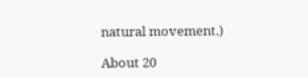natural movement.)

About 20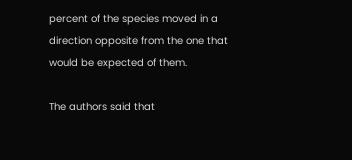percent of the species moved in a direction opposite from the one that would be expected of them.

The authors said that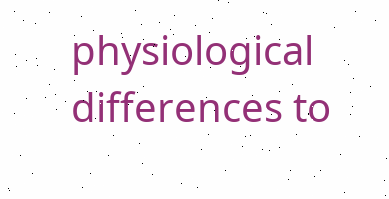physiological differences to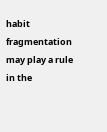habit fragmentation may play a rule in the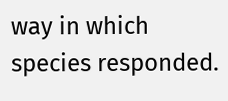way in which species responded.